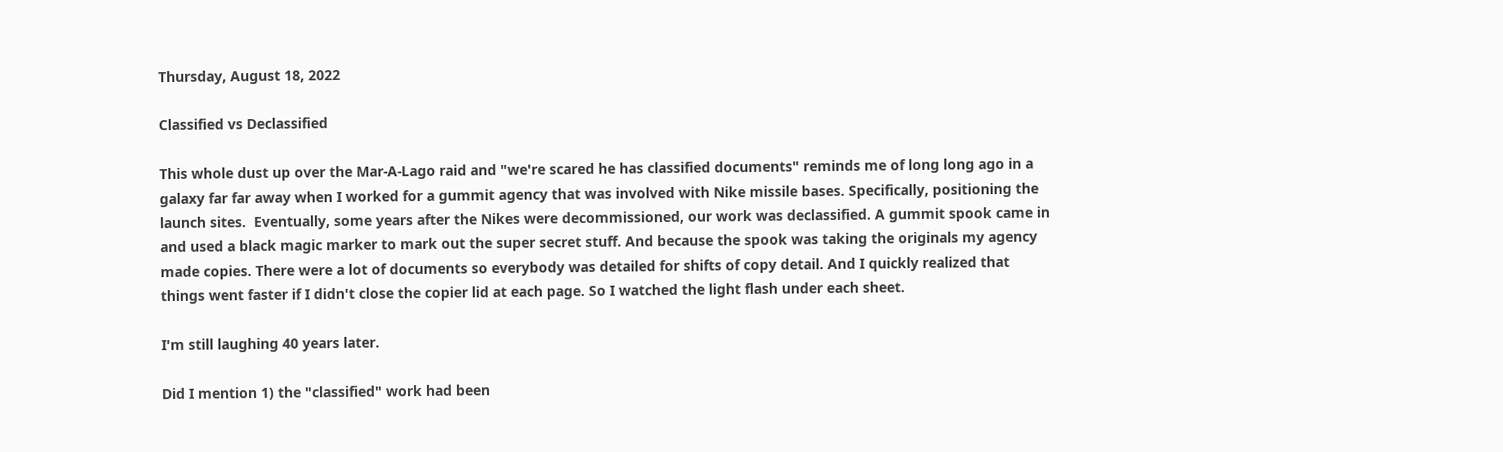Thursday, August 18, 2022

Classified vs Declassified

This whole dust up over the Mar-A-Lago raid and "we're scared he has classified documents" reminds me of long long ago in a galaxy far far away when I worked for a gummit agency that was involved with Nike missile bases. Specifically, positioning the launch sites.  Eventually, some years after the Nikes were decommissioned, our work was declassified. A gummit spook came in and used a black magic marker to mark out the super secret stuff. And because the spook was taking the originals my agency made copies. There were a lot of documents so everybody was detailed for shifts of copy detail. And I quickly realized that things went faster if I didn't close the copier lid at each page. So I watched the light flash under each sheet.

I'm still laughing 40 years later.

Did I mention 1) the "classified" work had been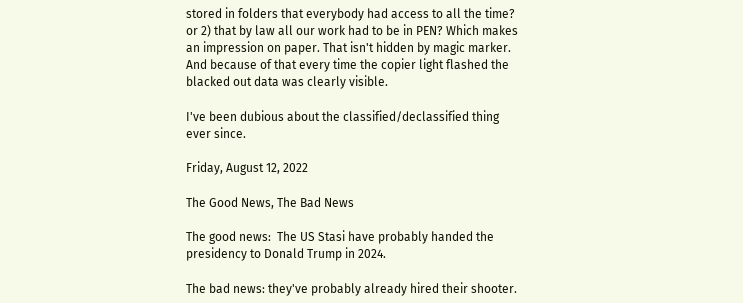stored in folders that everybody had access to all the time?  or 2) that by law all our work had to be in PEN? Which makes an impression on paper. That isn't hidden by magic marker. And because of that every time the copier light flashed the blacked out data was clearly visible.

I've been dubious about the classified/declassified thing ever since.

Friday, August 12, 2022

The Good News, The Bad News

The good news:  The US Stasi have probably handed the presidency to Donald Trump in 2024.

The bad news: they've probably already hired their shooter.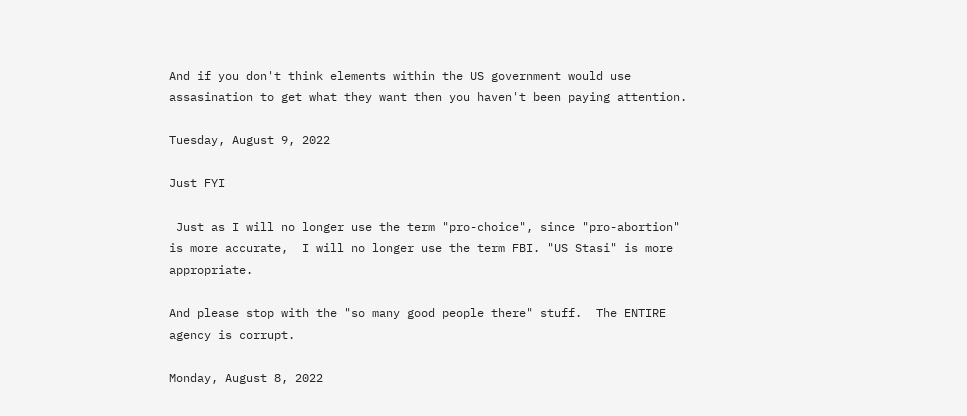And if you don't think elements within the US government would use assasination to get what they want then you haven't been paying attention.

Tuesday, August 9, 2022

Just FYI

 Just as I will no longer use the term "pro-choice", since "pro-abortion" is more accurate,  I will no longer use the term FBI. "US Stasi" is more appropriate.

And please stop with the "so many good people there" stuff.  The ENTIRE agency is corrupt.

Monday, August 8, 2022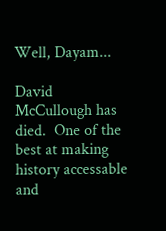Well, Dayam...

David McCullough has died.  One of the best at making history accessable and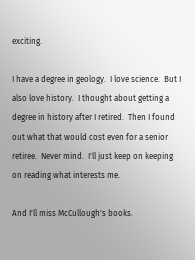exciting.

I have a degree in geology.  I love science.  But I also love history.  I thought about getting a degree in history after I retired.  Then I found out what that would cost even for a senior retiree.  Never mind.  I'll just keep on keeping on reading what interests me.

And I'll miss McCullough's books.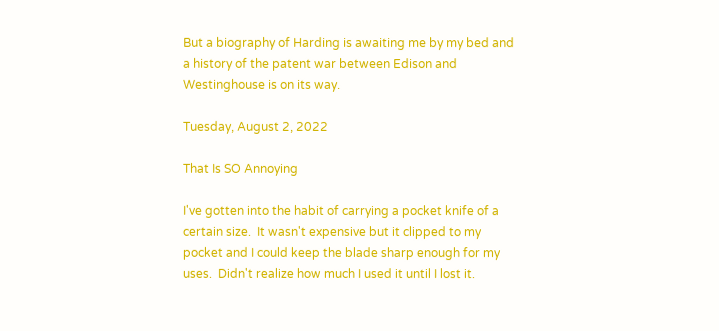But a biography of Harding is awaiting me by my bed and a history of the patent war between Edison and Westinghouse is on its way.

Tuesday, August 2, 2022

That Is SO Annoying

I've gotten into the habit of carrying a pocket knife of a certain size.  It wasn't expensive but it clipped to my pocket and I could keep the blade sharp enough for my uses.  Didn't realize how much I used it until I lost it.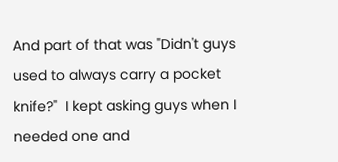And part of that was "Didn't guys used to always carry a pocket knife?"  I kept asking guys when I needed one and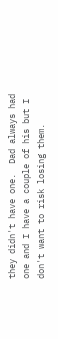they didn't have one.  Dad always had one and I have a couple of his but I don't want to risk losing them.